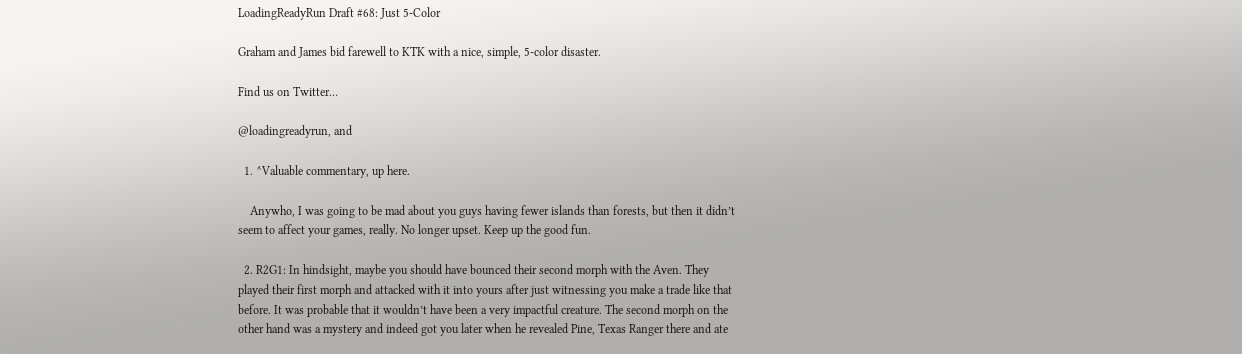LoadingReadyRun Draft #68: Just 5-Color

Graham and James bid farewell to KTK with a nice, simple, 5-color disaster.

Find us on Twitter…

@loadingreadyrun, and

  1. ^Valuable commentary, up here.

    Anywho, I was going to be mad about you guys having fewer islands than forests, but then it didn’t seem to affect your games, really. No longer upset. Keep up the good fun.

  2. R2G1: In hindsight, maybe you should have bounced their second morph with the Aven. They played their first morph and attacked with it into yours after just witnessing you make a trade like that before. It was probable that it wouldn’t have been a very impactful creature. The second morph on the other hand was a mystery and indeed got you later when he revealed Pine, Texas Ranger there and ate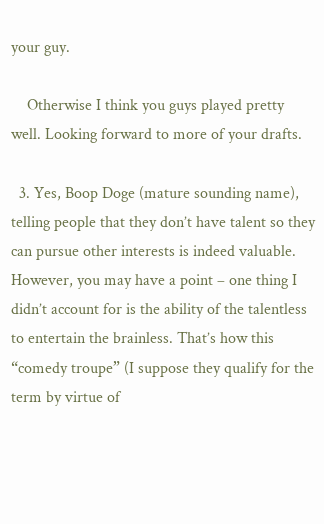your guy.

    Otherwise I think you guys played pretty well. Looking forward to more of your drafts.

  3. Yes, Boop Doge (mature sounding name), telling people that they don’t have talent so they can pursue other interests is indeed valuable. However, you may have a point – one thing I didn’t account for is the ability of the talentless to entertain the brainless. That’s how this “comedy troupe” (I suppose they qualify for the term by virtue of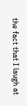the fact that I laugh at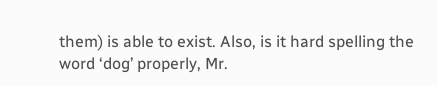them) is able to exist. Also, is it hard spelling the word ‘dog’ properly, Mr.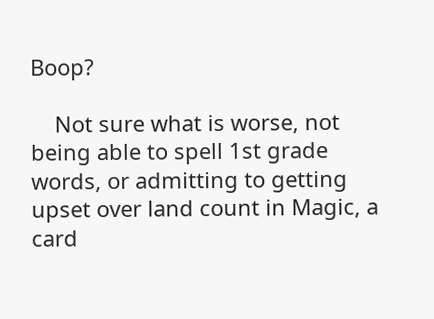Boop?

    Not sure what is worse, not being able to spell 1st grade words, or admitting to getting upset over land count in Magic, a card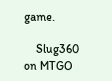game.

    Slug360 on MTGO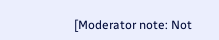[Moderator note: Not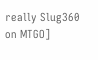really Slug360 on MTGO]